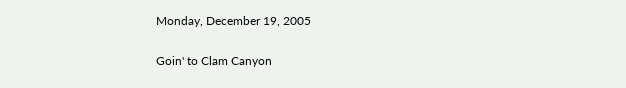Monday, December 19, 2005

Goin' to Clam Canyon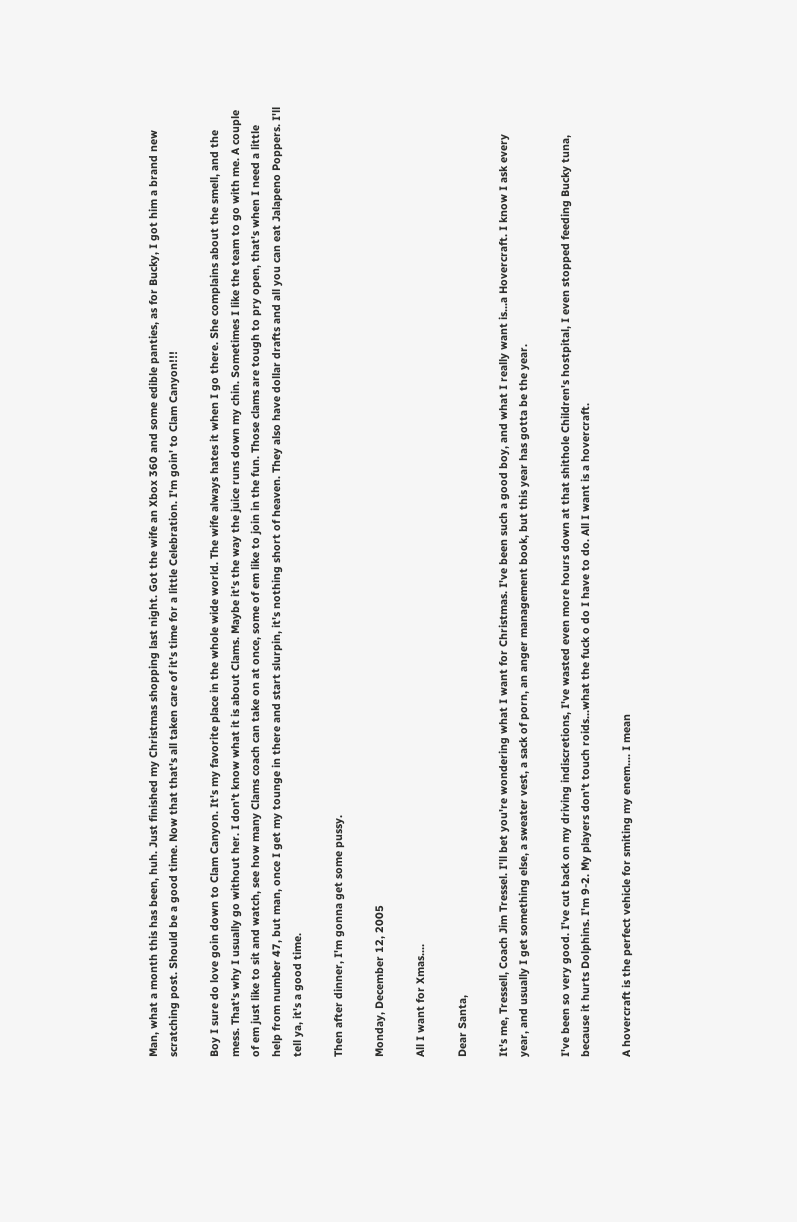Man, what a month this has been, huh. Just finished my Christmas shopping last night. Got the wife an Xbox 360 and some edible panties, as for Bucky, I got him a brand new scratching post. Should be a good time. Now that that's all taken care of it's time for a little Celebration. I'm goin' to Clam Canyon!!!

Boy I sure do love goin down to Clam Canyon. It's my favorite place in the whole wide world. The wife always hates it when I go there. She complains about the smell, and the mess. That's why I usually go without her. I don't know what it is about Clams. Maybe it's the way the juice runs down my chin. Sometimes I like the team to go with me. A couple of em just like to sit and watch, see how many Clams coach can take on at once, some of em like to join in the fun. Those clams are tough to pry open, that's when I need a little help from number 47, but man, once I get my tounge in there and start slurpin, it's nothing short of heaven. They also have dollar drafts and all you can eat Jalapeno Poppers. I'll tell ya, it's a good time.

Then after dinner, I'm gonna get some pussy.

Monday, December 12, 2005

All I want for Xmas....

Dear Santa,

It's me, Tressell, Coach Jim Tressel. I'll bet you're wondering what I want for Christmas. I've been such a good boy, and what I really want is...a Hovercraft. I know I ask every year, and usually I get something else, a sweater vest, a sack of porn, an anger management book, but this year has gotta be the year.

I've been so very good. I've cut back on my driving indiscretions, I've wasted even more hours down at that shithole Children's hostpital, I even stopped feeding Bucky tuna, because it hurts Dolphins. I'm 9-2. My players don't touch roids...what the fuck o do I have to do. All I want is a hovercraft.

A hovercraft is the perfect vehicle for smiting my enem.... I mean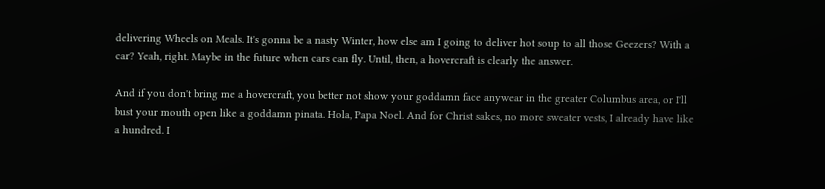delivering Wheels on Meals. It's gonna be a nasty Winter, how else am I going to deliver hot soup to all those Geezers? With a car? Yeah, right. Maybe in the future when cars can fly. Until, then, a hovercraft is clearly the answer.

And if you don't bring me a hovercraft, you better not show your goddamn face anywear in the greater Columbus area, or I'll bust your mouth open like a goddamn pinata. Hola, Papa Noel. And for Christ sakes, no more sweater vests, I already have like a hundred. I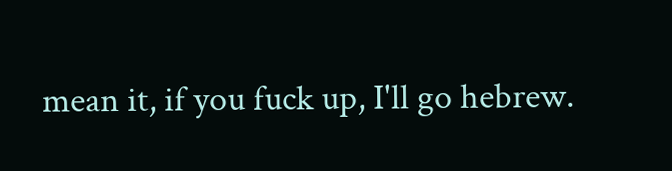mean it, if you fuck up, I'll go hebrew.